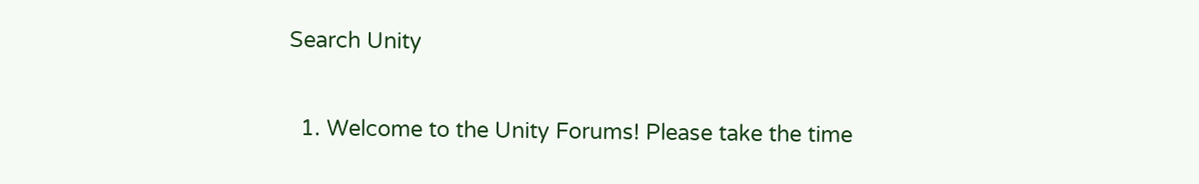Search Unity

  1. Welcome to the Unity Forums! Please take the time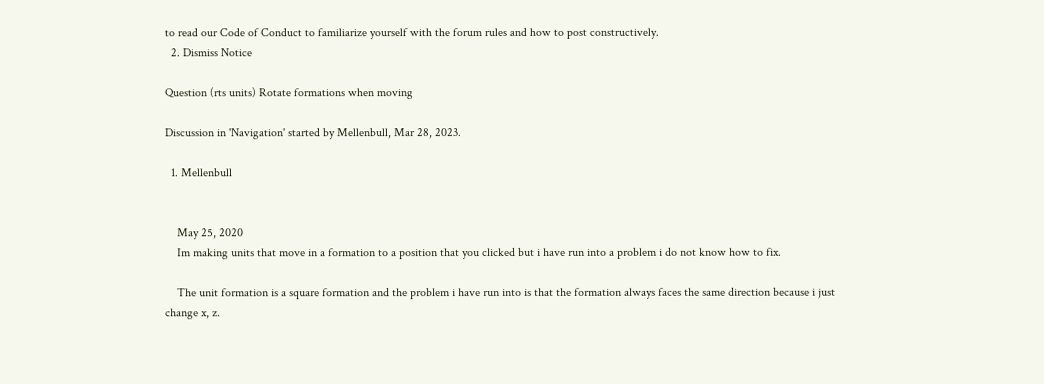to read our Code of Conduct to familiarize yourself with the forum rules and how to post constructively.
  2. Dismiss Notice

Question (rts units) Rotate formations when moving

Discussion in 'Navigation' started by Mellenbull, Mar 28, 2023.

  1. Mellenbull


    May 25, 2020
    Im making units that move in a formation to a position that you clicked but i have run into a problem i do not know how to fix.

    The unit formation is a square formation and the problem i have run into is that the formation always faces the same direction because i just change x, z.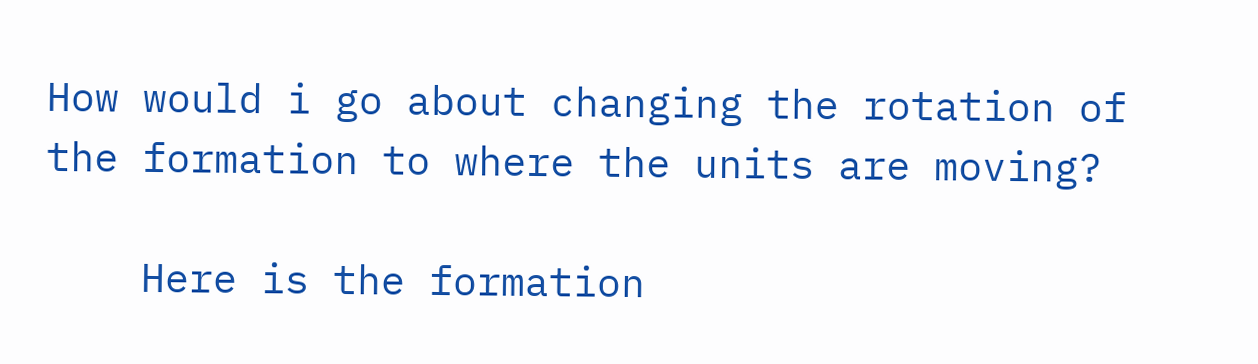How would i go about changing the rotation of the formation to where the units are moving?

    Here is the formation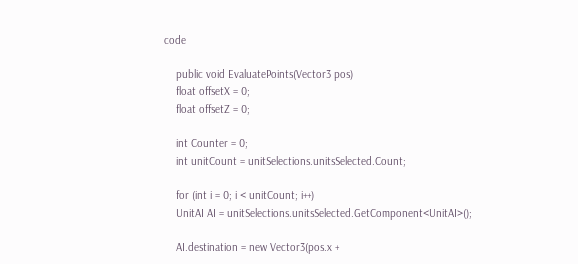code

    public void EvaluatePoints(Vector3 pos)
    float offsetX = 0;
    float offsetZ = 0;

    int Counter = 0;
    int unitCount = unitSelections.unitsSelected.Count;

    for (int i = 0; i < unitCount; i++)
    UnitAI AI = unitSelections.unitsSelected.GetComponent<UnitAI>();

    AI.destination = new Vector3(pos.x +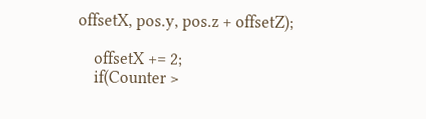offsetX, pos.y, pos.z + offsetZ);

    offsetX += 2;
    if(Counter >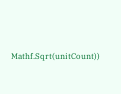Mathf.Sqrt(unitCount))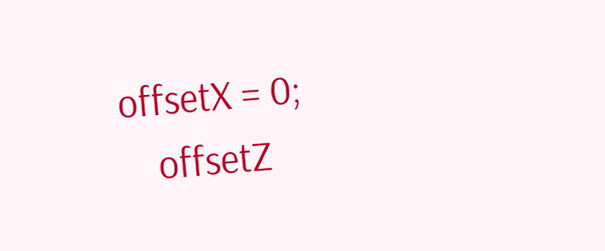offsetX = 0;
    offsetZ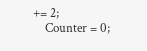+= 2;
    Counter = 0;